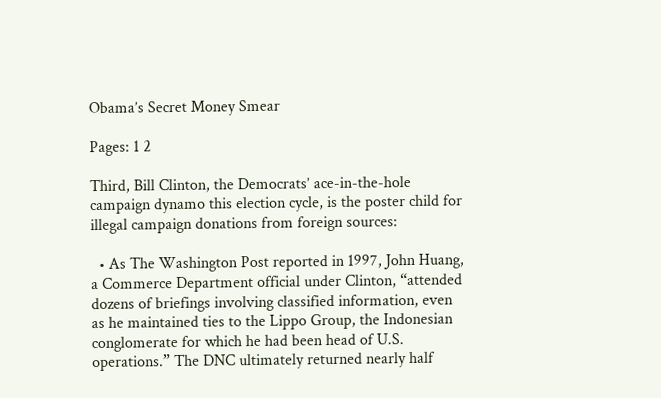Obama’s Secret Money Smear

Pages: 1 2

Third, Bill Clinton, the Democrats’ ace-in-the-hole campaign dynamo this election cycle, is the poster child for illegal campaign donations from foreign sources:

  • As The Washington Post reported in 1997, John Huang, a Commerce Department official under Clinton, “attended dozens of briefings involving classified information, even as he maintained ties to the Lippo Group, the Indonesian conglomerate for which he had been head of U.S. operations.” The DNC ultimately returned nearly half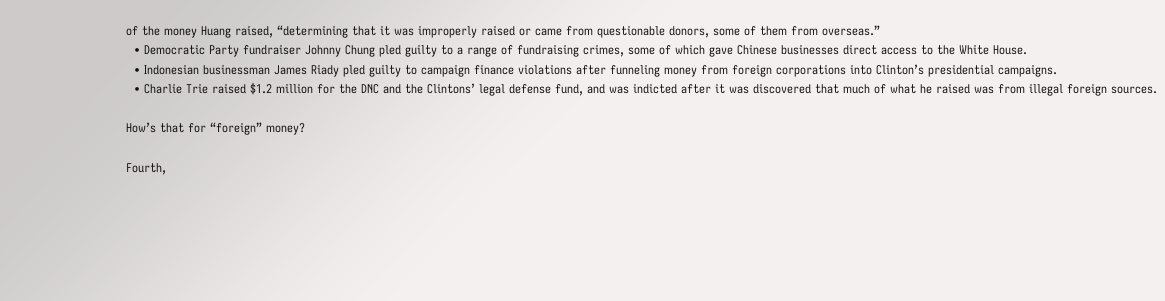of the money Huang raised, “determining that it was improperly raised or came from questionable donors, some of them from overseas.”
  • Democratic Party fundraiser Johnny Chung pled guilty to a range of fundraising crimes, some of which gave Chinese businesses direct access to the White House.
  • Indonesian businessman James Riady pled guilty to campaign finance violations after funneling money from foreign corporations into Clinton’s presidential campaigns.
  • Charlie Trie raised $1.2 million for the DNC and the Clintons’ legal defense fund, and was indicted after it was discovered that much of what he raised was from illegal foreign sources.

How’s that for “foreign” money?

Fourth,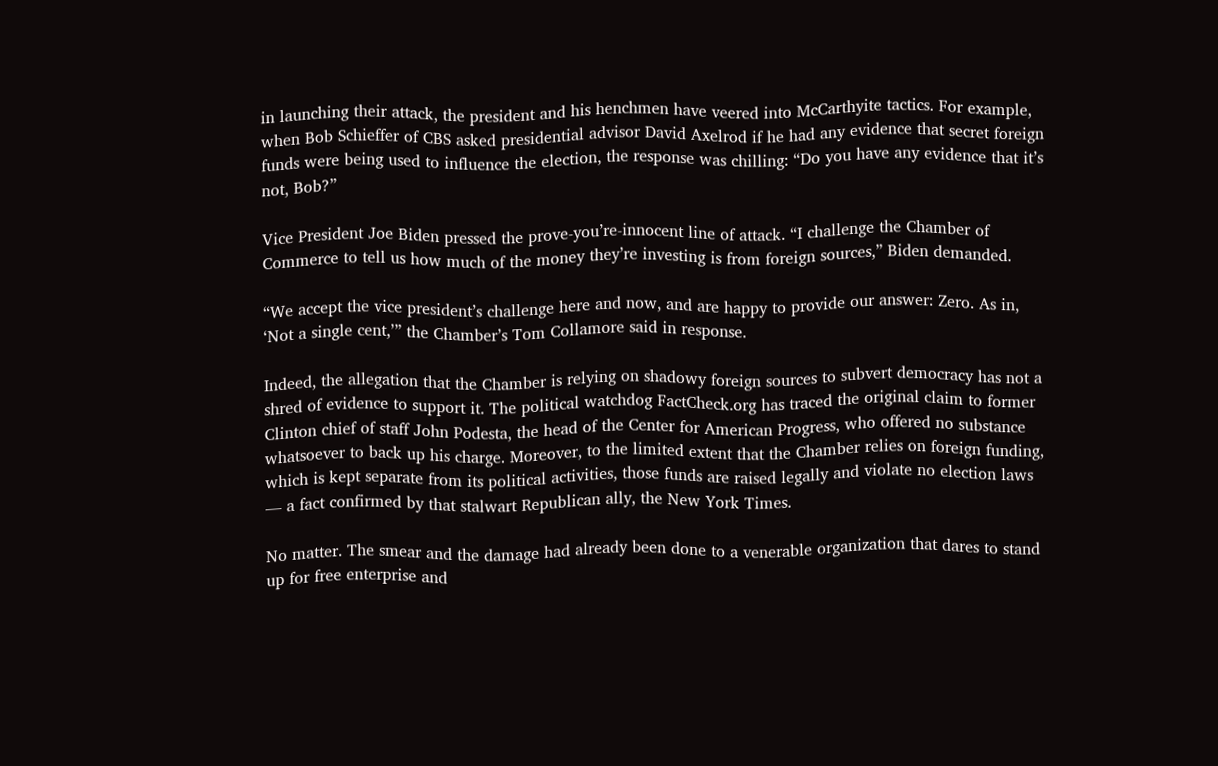in launching their attack, the president and his henchmen have veered into McCarthyite tactics. For example, when Bob Schieffer of CBS asked presidential advisor David Axelrod if he had any evidence that secret foreign funds were being used to influence the election, the response was chilling: “Do you have any evidence that it’s not, Bob?”

Vice President Joe Biden pressed the prove-you’re-innocent line of attack. “I challenge the Chamber of Commerce to tell us how much of the money they’re investing is from foreign sources,” Biden demanded.

“We accept the vice president’s challenge here and now, and are happy to provide our answer: Zero. As in, ‘Not a single cent,’” the Chamber’s Tom Collamore said in response.

Indeed, the allegation that the Chamber is relying on shadowy foreign sources to subvert democracy has not a shred of evidence to support it. The political watchdog FactCheck.org has traced the original claim to former Clinton chief of staff John Podesta, the head of the Center for American Progress, who offered no substance whatsoever to back up his charge. Moreover, to the limited extent that the Chamber relies on foreign funding, which is kept separate from its political activities, those funds are raised legally and violate no election laws — a fact confirmed by that stalwart Republican ally, the New York Times.

No matter. The smear and the damage had already been done to a venerable organization that dares to stand up for free enterprise and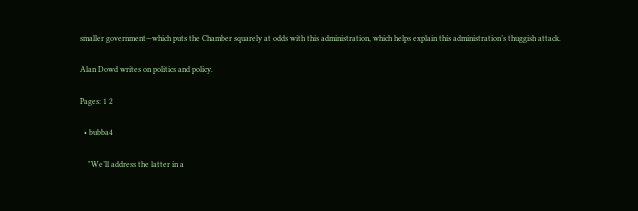smaller government—which puts the Chamber squarely at odds with this administration, which helps explain this administration’s thuggish attack.

Alan Dowd writes on politics and policy.

Pages: 1 2

  • bubba4

    "We’ll address the latter in a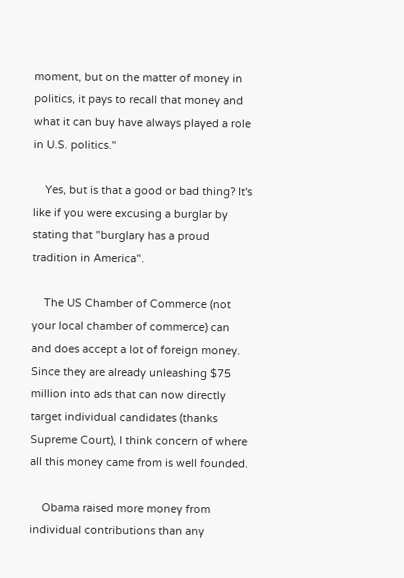moment, but on the matter of money in politics, it pays to recall that money and what it can buy have always played a role in U.S. politics."

    Yes, but is that a good or bad thing? It's like if you were excusing a burglar by stating that "burglary has a proud tradition in America".

    The US Chamber of Commerce (not your local chamber of commerce) can and does accept a lot of foreign money. Since they are already unleashing $75 million into ads that can now directly target individual candidates (thanks Supreme Court), I think concern of where all this money came from is well founded.

    Obama raised more money from individual contributions than any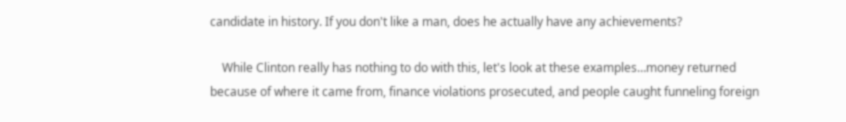candidate in history. If you don't like a man, does he actually have any achievements?

    While Clinton really has nothing to do with this, let's look at these examples…money returned because of where it came from, finance violations prosecuted, and people caught funneling foreign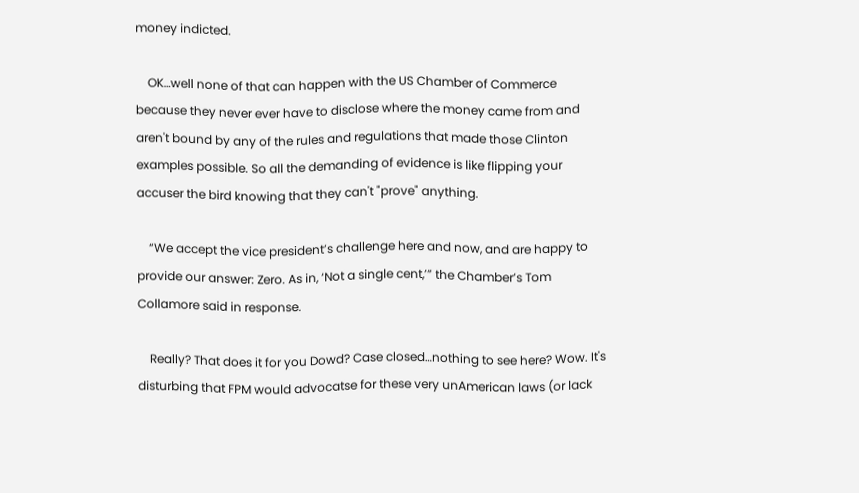money indicted.

    OK…well none of that can happen with the US Chamber of Commerce because they never ever have to disclose where the money came from and aren't bound by any of the rules and regulations that made those Clinton examples possible. So all the demanding of evidence is like flipping your accuser the bird knowing that they can't "prove" anything.

    “We accept the vice president’s challenge here and now, and are happy to provide our answer: Zero. As in, ‘Not a single cent,’” the Chamber’s Tom Collamore said in response.

    Really? That does it for you Dowd? Case closed…nothing to see here? Wow. It's disturbing that FPM would advocatse for these very unAmerican laws (or lack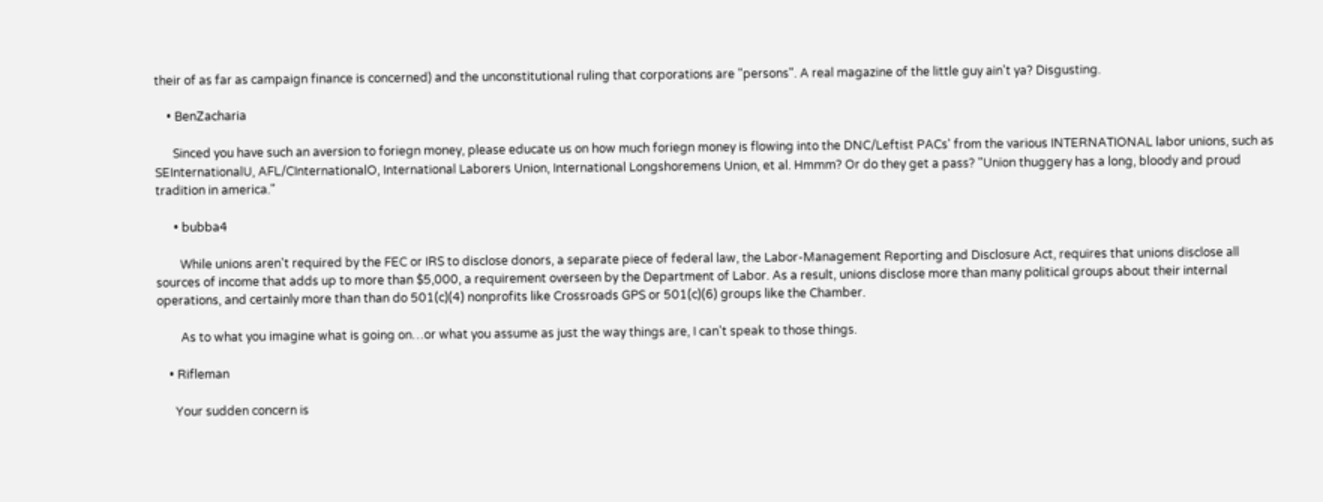their of as far as campaign finance is concerned) and the unconstitutional ruling that corporations are "persons". A real magazine of the little guy ain't ya? Disgusting.

    • BenZacharia

      Sinced you have such an aversion to foriegn money, please educate us on how much foriegn money is flowing into the DNC/Leftist PACs' from the various INTERNATIONAL labor unions, such as SEInternationalU, AFL/CInternationalO, International Laborers Union, International Longshoremens Union, et al. Hmmm? Or do they get a pass? "Union thuggery has a long, bloody and proud tradition in america."

      • bubba4

        While unions aren't required by the FEC or IRS to disclose donors, a separate piece of federal law, the Labor-Management Reporting and Disclosure Act, requires that unions disclose all sources of income that adds up to more than $5,000, a requirement overseen by the Department of Labor. As a result, unions disclose more than many political groups about their internal operations, and certainly more than than do 501(c)(4) nonprofits like Crossroads GPS or 501(c)(6) groups like the Chamber.

        As to what you imagine what is going on…or what you assume as just the way things are, I can't speak to those things.

    • Rifleman

      Your sudden concern is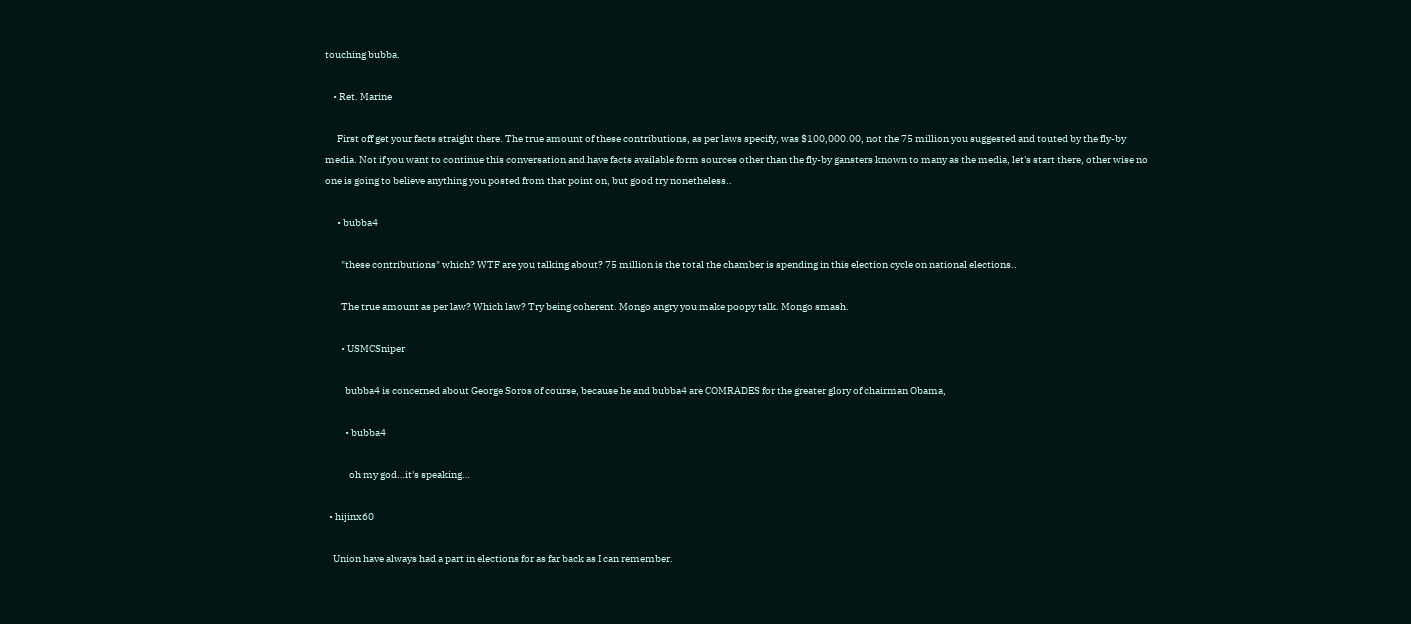touching bubba.

    • Ret. Marine

      First off get your facts straight there. The true amount of these contributions, as per laws specify, was $100,000.00, not the 75 million you suggested and touted by the fly-by media. Not if you want to continue this conversation and have facts available form sources other than the fly-by gansters known to many as the media, let's start there, other wise no one is going to believe anything you posted from that point on, but good try nonetheless..

      • bubba4

        "these contributions" which? WTF are you talking about? 75 million is the total the chamber is spending in this election cycle on national elections..

        The true amount as per law? Which law? Try being coherent. Mongo angry you make poopy talk. Mongo smash.

        • USMCSniper

          bubba4 is concerned about George Soros of course, because he and bubba4 are COMRADES for the greater glory of chairman Obama,

          • bubba4

            oh my god…it's speaking…

  • hijinx60

    Union have always had a part in elections for as far back as I can remember.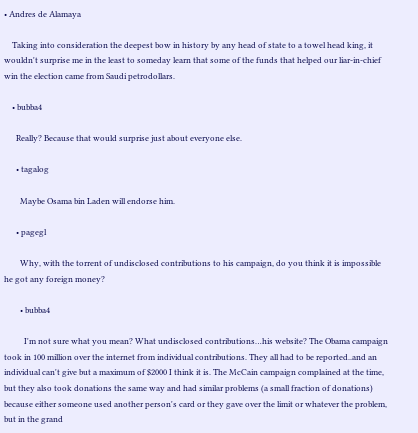• Andres de Alamaya

    Taking into consideration the deepest bow in history by any head of state to a towel head king, it wouldn't surprise me in the least to someday learn that some of the funds that helped our liar-in-chief win the election came from Saudi petrodollars.

    • bubba4

      Really? Because that would surprise just about everyone else.

      • tagalog

        Maybe Osama bin Laden will endorse him.

      • pagegl

        Why, with the torrent of undisclosed contributions to his campaign, do you think it is impossible he got any foreign money?

        • bubba4

          I'm not sure what you mean? What undisclosed contributions…his website? The Obama campaign took in 100 million over the internet from individual contributions. They all had to be reported..and an individual can't give but a maximum of $2000 I think it is. The McCain campaign complained at the time, but they also took donations the same way and had similar problems (a small fraction of donations) because either someone used another person's card or they gave over the limit or whatever the problem, but in the grand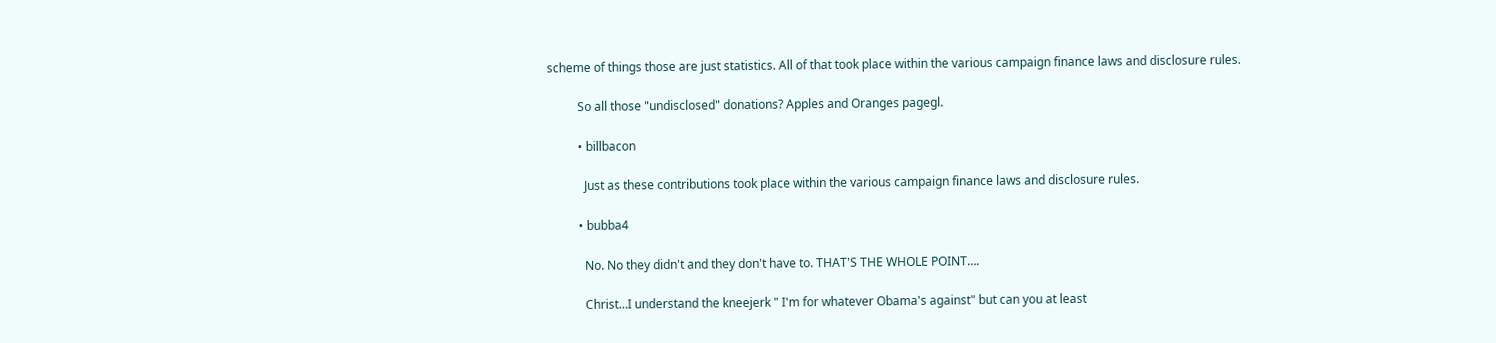scheme of things those are just statistics. All of that took place within the various campaign finance laws and disclosure rules.

          So all those "undisclosed" donations? Apples and Oranges pagegl.

          • billbacon

            Just as these contributions took place within the various campaign finance laws and disclosure rules.

          • bubba4

            No. No they didn't and they don't have to. THAT'S THE WHOLE POINT….

            Christ…I understand the kneejerk " I'm for whatever Obama's against" but can you at least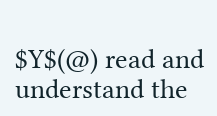$Y$(@) read and understand the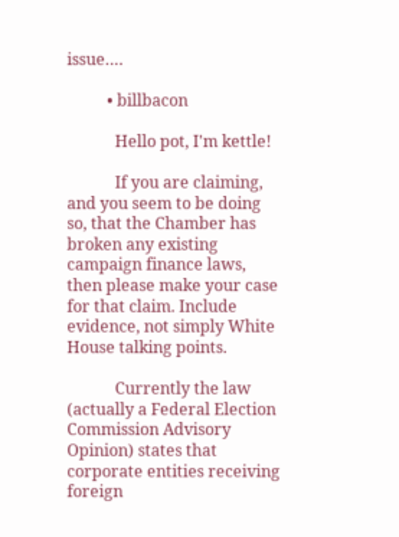issue….

          • billbacon

            Hello pot, I'm kettle!

            If you are claiming, and you seem to be doing so, that the Chamber has broken any existing campaign finance laws, then please make your case for that claim. Include evidence, not simply White House talking points.

            Currently the law (actually a Federal Election Commission Advisory Opinion) states that corporate entities receiving foreign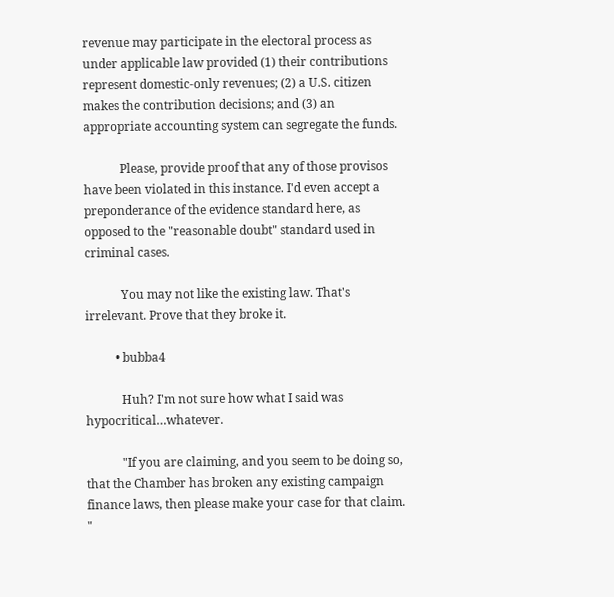revenue may participate in the electoral process as under applicable law provided (1) their contributions represent domestic-only revenues; (2) a U.S. citizen makes the contribution decisions; and (3) an appropriate accounting system can segregate the funds.

            Please, provide proof that any of those provisos have been violated in this instance. I'd even accept a preponderance of the evidence standard here, as opposed to the "reasonable doubt" standard used in criminal cases.

            You may not like the existing law. That's irrelevant. Prove that they broke it.

          • bubba4

            Huh? I'm not sure how what I said was hypocritical…whatever.

            "If you are claiming, and you seem to be doing so, that the Chamber has broken any existing campaign finance laws, then please make your case for that claim. "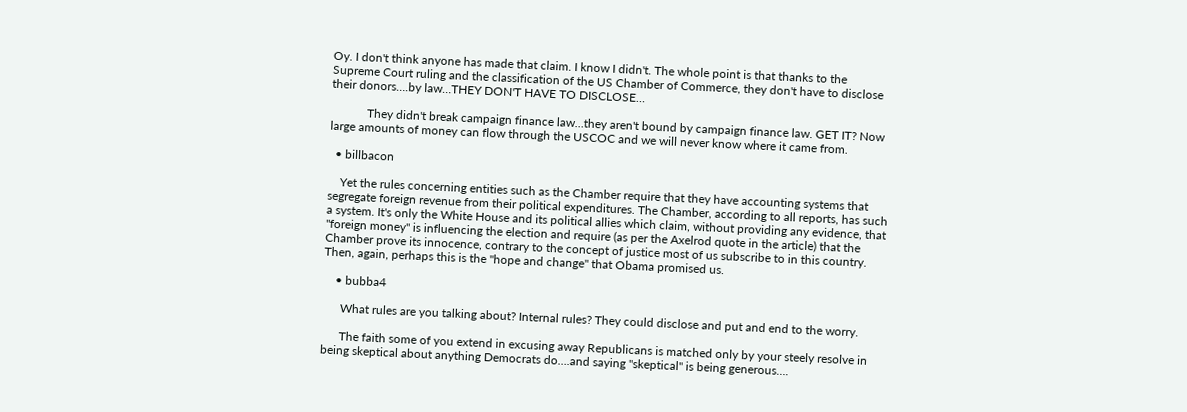Oy. I don't think anyone has made that claim. I know I didn't. The whole point is that thanks to the Supreme Court ruling and the classification of the US Chamber of Commerce, they don't have to disclose their donors….by law…THEY DON'T HAVE TO DISCLOSE…

            They didn't break campaign finance law…they aren't bound by campaign finance law. GET IT? Now large amounts of money can flow through the USCOC and we will never know where it came from.

  • billbacon

    Yet the rules concerning entities such as the Chamber require that they have accounting systems that segregate foreign revenue from their political expenditures. The Chamber, according to all reports, has such a system. It's only the White House and its political allies which claim, without providing any evidence, that "foreign money" is influencing the election and require (as per the Axelrod quote in the article) that the Chamber prove its innocence, contrary to the concept of justice most of us subscribe to in this country. Then, again, perhaps this is the "hope and change" that Obama promised us.

    • bubba4

      What rules are you talking about? Internal rules? They could disclose and put and end to the worry.

      The faith some of you extend in excusing away Republicans is matched only by your steely resolve in being skeptical about anything Democrats do….and saying "skeptical" is being generous….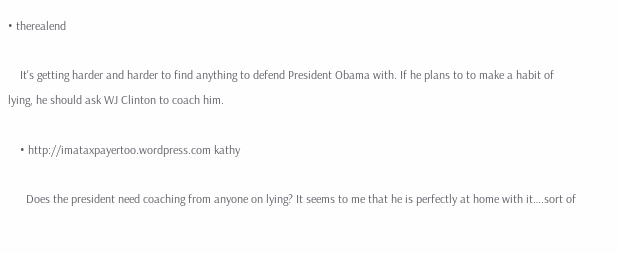• therealend

    It's getting harder and harder to find anything to defend President Obama with. If he plans to to make a habit of lying, he should ask WJ Clinton to coach him.

    • http://imataxpayertoo.wordpress.com kathy

      Does the president need coaching from anyone on lying? It seems to me that he is perfectly at home with it….sort of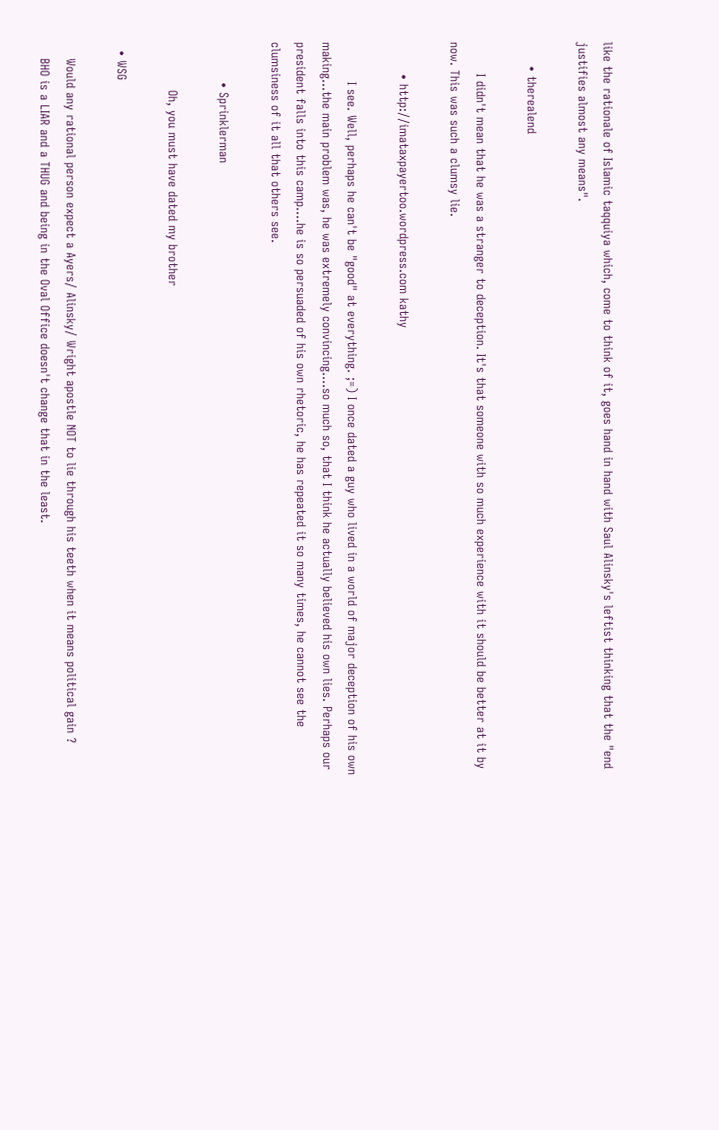like the rationale of Islamic taqquiya which, come to think of it, goes hand in hand with Saul Alinsky's leftist thinking that the "end justifies almost any means".

      • therealend

        I didn't mean that he was a stranger to deception. It's that someone with so much experience with it should be better at it by now. This was such a clumsy lie.

        • http://imataxpayertoo.wordpress.com kathy

          I see. Well, perhaps he can't be "good" at everything. ;=) I once dated a guy who lived in a world of major deception of his own making…the main problem was, he was extremely convincing….so much so, that I think he actually believed his own lies. Perhaps our president falls into this camp….he is so persuaded of his own rhetoric, he has repeated it so many times, he cannot see the clumsiness of it all that others see.

          • Sprinklerman

            Oh, you must have dated my brother

  • WSG

    Would any rational person expect a Ayers/ Alinsky/ Wright apostle NOT to lie through his teeth when it means political gain ?
    BHO is a LIAR and a THUG and being in the Oval Office doesn't change that in the least.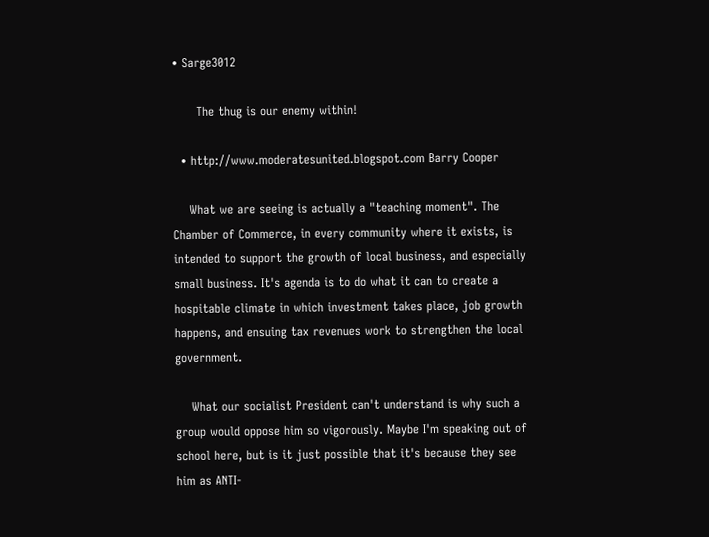• Sarge3012

      The thug is our enemy within!

  • http://www.moderatesunited.blogspot.com Barry Cooper

    What we are seeing is actually a "teaching moment". The Chamber of Commerce, in every community where it exists, is intended to support the growth of local business, and especially small business. It's agenda is to do what it can to create a hospitable climate in which investment takes place, job growth happens, and ensuing tax revenues work to strengthen the local government.

    What our socialist President can't understand is why such a group would oppose him so vigorously. Maybe I'm speaking out of school here, but is it just possible that it's because they see him as ANTI-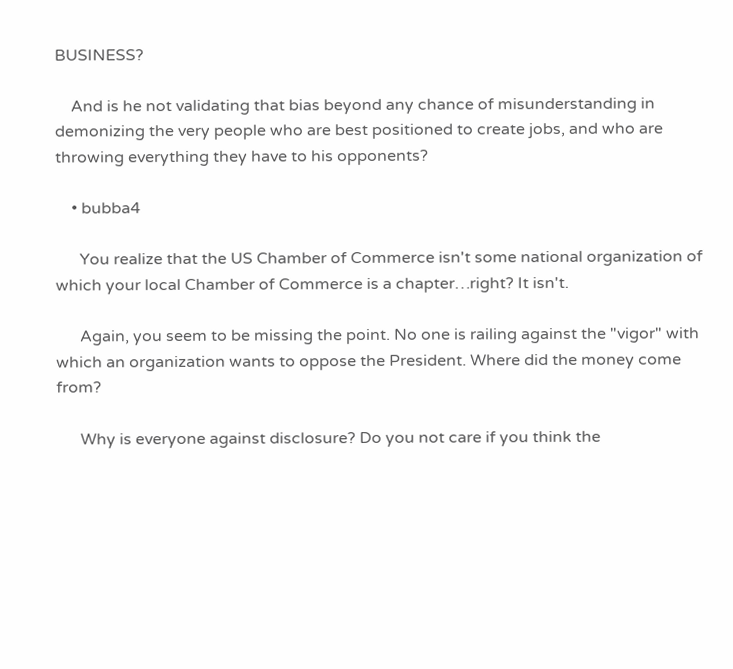BUSINESS?

    And is he not validating that bias beyond any chance of misunderstanding in demonizing the very people who are best positioned to create jobs, and who are throwing everything they have to his opponents?

    • bubba4

      You realize that the US Chamber of Commerce isn't some national organization of which your local Chamber of Commerce is a chapter…right? It isn't.

      Again, you seem to be missing the point. No one is railing against the "vigor" with which an organization wants to oppose the President. Where did the money come from?

      Why is everyone against disclosure? Do you not care if you think the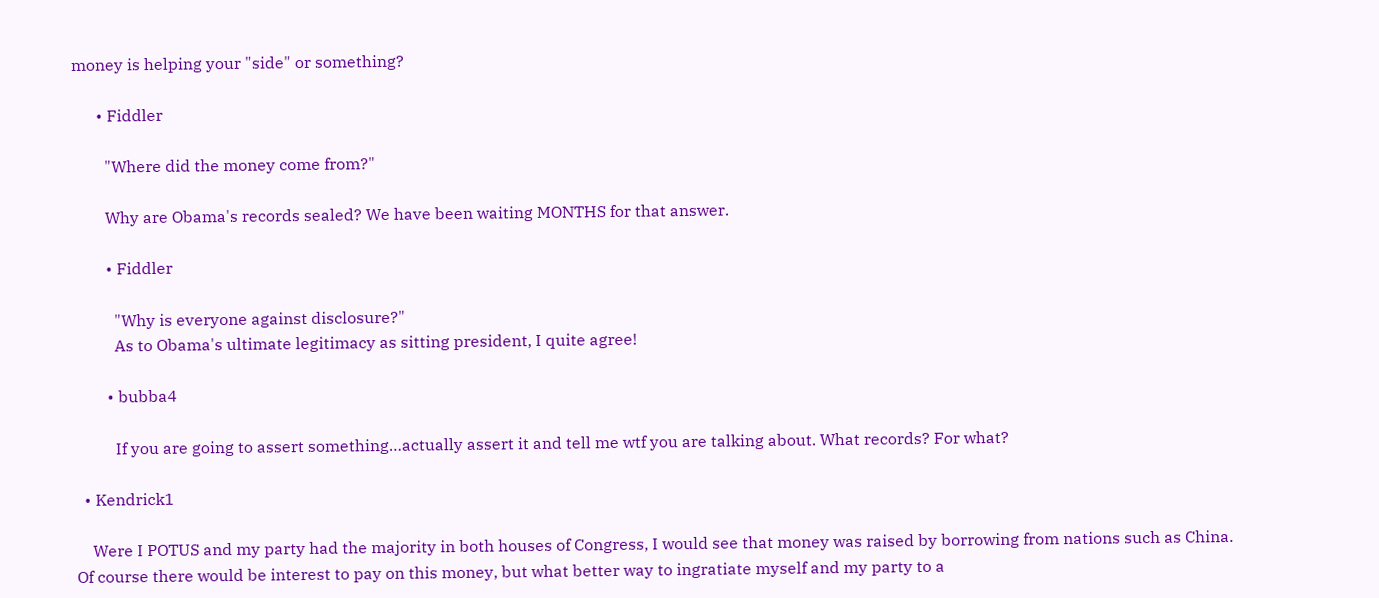money is helping your "side" or something?

      • Fiddler

        "Where did the money come from?"

        Why are Obama's records sealed? We have been waiting MONTHS for that answer.

        • Fiddler

          "Why is everyone against disclosure?"
          As to Obama's ultimate legitimacy as sitting president, I quite agree!

        • bubba4

          If you are going to assert something…actually assert it and tell me wtf you are talking about. What records? For what?

  • Kendrick1

    Were I POTUS and my party had the majority in both houses of Congress, I would see that money was raised by borrowing from nations such as China. Of course there would be interest to pay on this money, but what better way to ingratiate myself and my party to a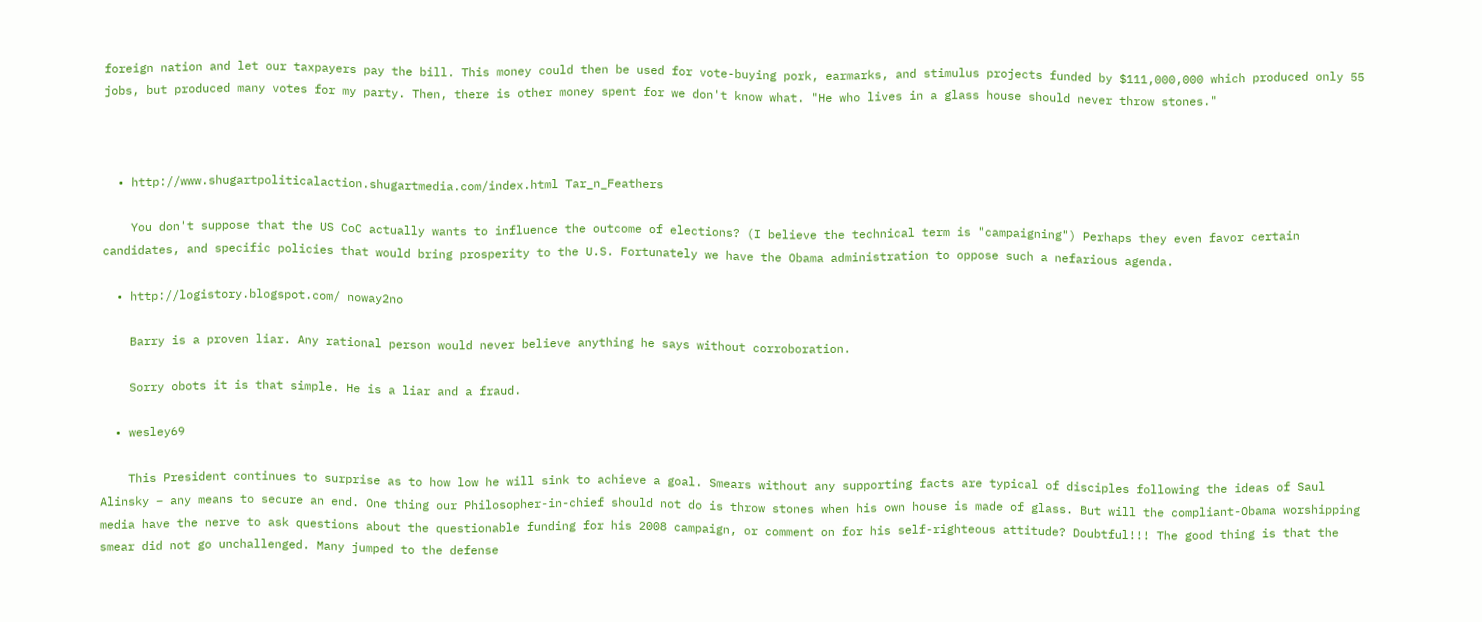foreign nation and let our taxpayers pay the bill. This money could then be used for vote-buying pork, earmarks, and stimulus projects funded by $111,000,000 which produced only 55 jobs, but produced many votes for my party. Then, there is other money spent for we don't know what. "He who lives in a glass house should never throw stones."



  • http://www.shugartpoliticalaction.shugartmedia.com/index.html Tar_n_Feathers

    You don't suppose that the US CoC actually wants to influence the outcome of elections? (I believe the technical term is "campaigning") Perhaps they even favor certain candidates, and specific policies that would bring prosperity to the U.S. Fortunately we have the Obama administration to oppose such a nefarious agenda.

  • http://logistory.blogspot.com/ noway2no

    Barry is a proven liar. Any rational person would never believe anything he says without corroboration.

    Sorry obots it is that simple. He is a liar and a fraud.

  • wesley69

    This President continues to surprise as to how low he will sink to achieve a goal. Smears without any supporting facts are typical of disciples following the ideas of Saul Alinsky – any means to secure an end. One thing our Philosopher-in-chief should not do is throw stones when his own house is made of glass. But will the compliant-Obama worshipping media have the nerve to ask questions about the questionable funding for his 2008 campaign, or comment on for his self-righteous attitude? Doubtful!!! The good thing is that the smear did not go unchallenged. Many jumped to the defense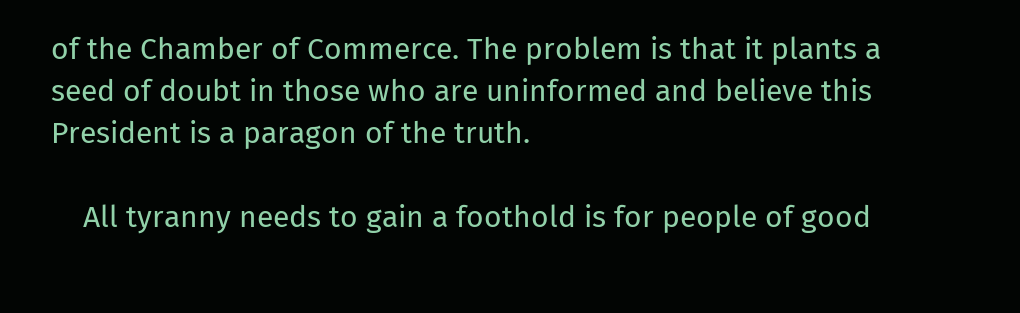of the Chamber of Commerce. The problem is that it plants a seed of doubt in those who are uninformed and believe this President is a paragon of the truth.

    All tyranny needs to gain a foothold is for people of good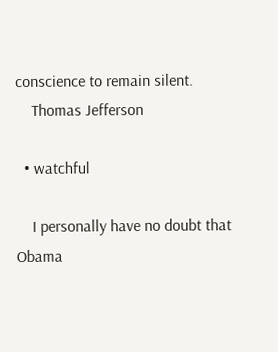conscience to remain silent.
    Thomas Jefferson

  • watchful

    I personally have no doubt that Obama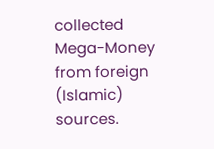collected Mega-Money from foreign (Islamic) sources.